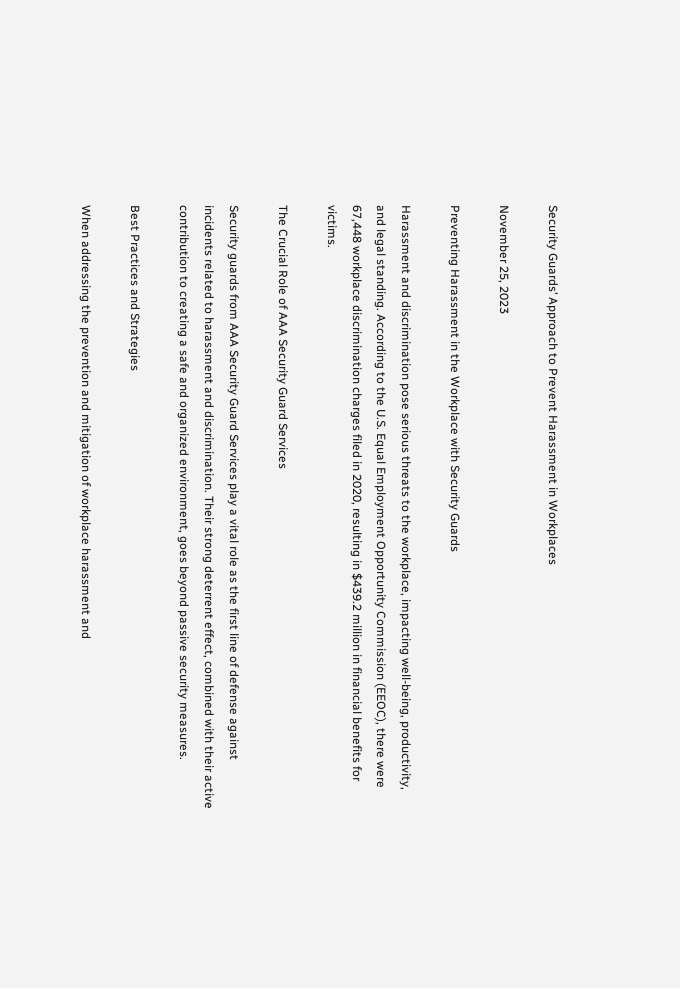Security Guards’ Approach to Prevent Harassment in Workplaces

November 25, 2023

Preventing Harassment in the Workplace with Security Guards

Harassment and discrimination pose serious threats to the workplace, impacting well-being, productivity, and legal standing. According to the U.S. Equal Employment Opportunity Commission (EEOC), there were 67,448 workplace discrimination charges filed in 2020, resulting in $439.2 million in financial benefits for victims.

The Crucial Role of AAA Security Guard Services

Security guards from AAA Security Guard Services play a vital role as the first line of defense against incidents related to harassment and discrimination. Their strong deterrent effect, combined with their active contribution to creating a safe and organized environment, goes beyond passive security measures.

Best Practices and Strategies

When addressing the prevention and mitigation of workplace harassment and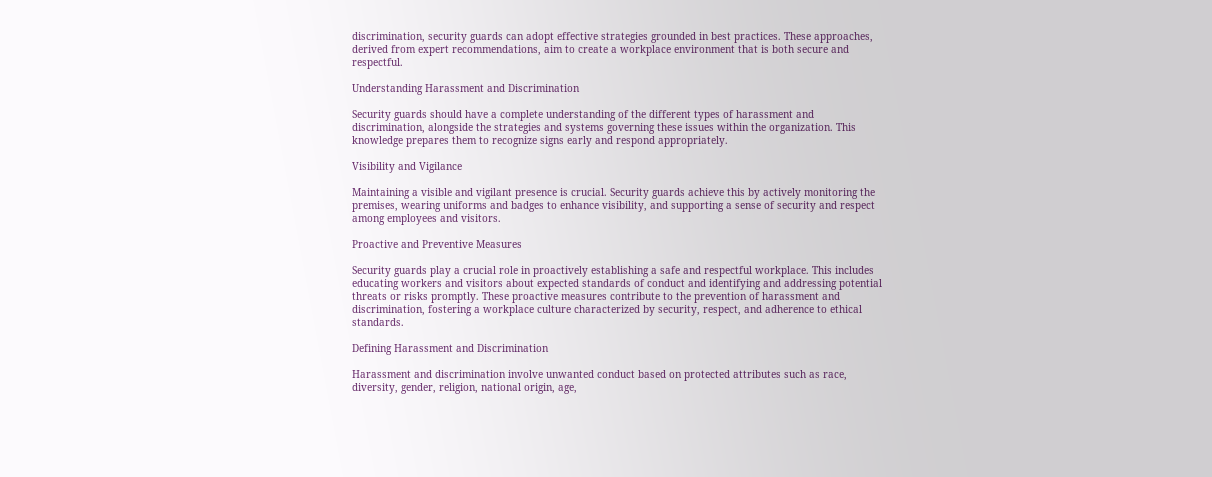discrimination, security guards can adopt effective strategies grounded in best practices. These approaches, derived from expert recommendations, aim to create a workplace environment that is both secure and respectful.

Understanding Harassment and Discrimination

Security guards should have a complete understanding of the different types of harassment and discrimination, alongside the strategies and systems governing these issues within the organization. This knowledge prepares them to recognize signs early and respond appropriately.

Visibility and Vigilance

Maintaining a visible and vigilant presence is crucial. Security guards achieve this by actively monitoring the premises, wearing uniforms and badges to enhance visibility, and supporting a sense of security and respect among employees and visitors.

Proactive and Preventive Measures

Security guards play a crucial role in proactively establishing a safe and respectful workplace. This includes educating workers and visitors about expected standards of conduct and identifying and addressing potential threats or risks promptly. These proactive measures contribute to the prevention of harassment and discrimination, fostering a workplace culture characterized by security, respect, and adherence to ethical standards.

Defining Harassment and Discrimination

Harassment and discrimination involve unwanted conduct based on protected attributes such as race, diversity, gender, religion, national origin, age,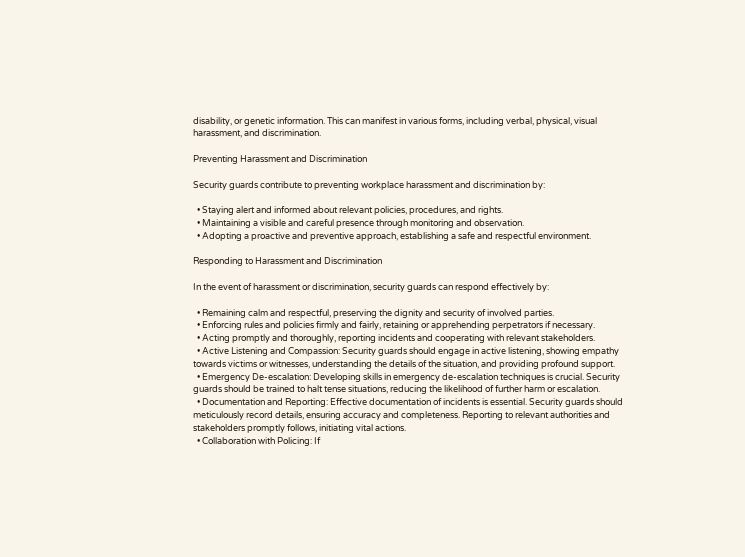disability, or genetic information. This can manifest in various forms, including verbal, physical, visual harassment, and discrimination.

Preventing Harassment and Discrimination

Security guards contribute to preventing workplace harassment and discrimination by:

  • Staying alert and informed about relevant policies, procedures, and rights.
  • Maintaining a visible and careful presence through monitoring and observation.
  • Adopting a proactive and preventive approach, establishing a safe and respectful environment.

Responding to Harassment and Discrimination

In the event of harassment or discrimination, security guards can respond effectively by:

  • Remaining calm and respectful, preserving the dignity and security of involved parties.
  • Enforcing rules and policies firmly and fairly, retaining or apprehending perpetrators if necessary.
  • Acting promptly and thoroughly, reporting incidents and cooperating with relevant stakeholders.
  • Active Listening and Compassion: Security guards should engage in active listening, showing empathy towards victims or witnesses, understanding the details of the situation, and providing profound support.
  • Emergency De-escalation: Developing skills in emergency de-escalation techniques is crucial. Security guards should be trained to halt tense situations, reducing the likelihood of further harm or escalation.
  • Documentation and Reporting: Effective documentation of incidents is essential. Security guards should meticulously record details, ensuring accuracy and completeness. Reporting to relevant authorities and stakeholders promptly follows, initiating vital actions.
  • Collaboration with Policing: If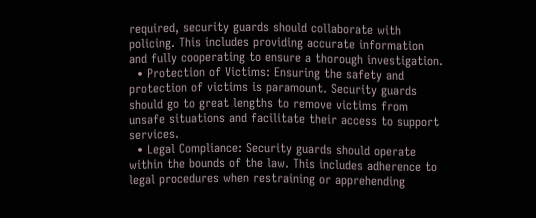required, security guards should collaborate with policing. This includes providing accurate information and fully cooperating to ensure a thorough investigation.
  • Protection of Victims: Ensuring the safety and protection of victims is paramount. Security guards should go to great lengths to remove victims from unsafe situations and facilitate their access to support services.
  • Legal Compliance: Security guards should operate within the bounds of the law. This includes adherence to legal procedures when restraining or apprehending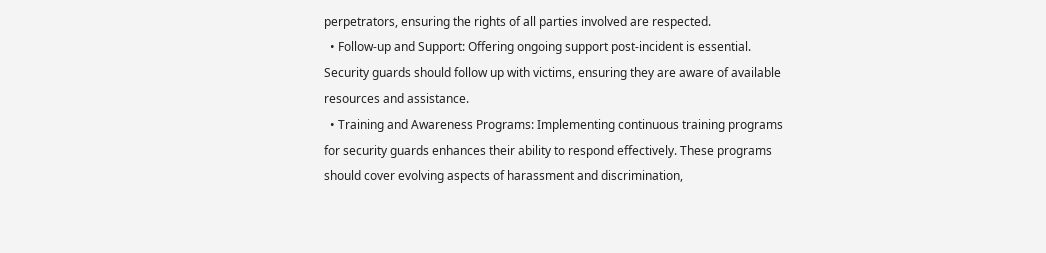perpetrators, ensuring the rights of all parties involved are respected.
  • Follow-up and Support: Offering ongoing support post-incident is essential. Security guards should follow up with victims, ensuring they are aware of available resources and assistance.
  • Training and Awareness Programs: Implementing continuous training programs for security guards enhances their ability to respond effectively. These programs should cover evolving aspects of harassment and discrimination,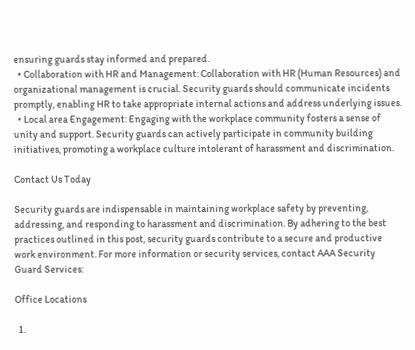ensuring guards stay informed and prepared.
  • Collaboration with HR and Management: Collaboration with HR (Human Resources) and organizational management is crucial. Security guards should communicate incidents promptly, enabling HR to take appropriate internal actions and address underlying issues.
  • Local area Engagement: Engaging with the workplace community fosters a sense of unity and support. Security guards can actively participate in community building initiatives, promoting a workplace culture intolerant of harassment and discrimination.

Contact Us Today

Security guards are indispensable in maintaining workplace safety by preventing, addressing, and responding to harassment and discrimination. By adhering to the best practices outlined in this post, security guards contribute to a secure and productive work environment. For more information or security services, contact AAA Security Guard Services:

Office Locations

  1.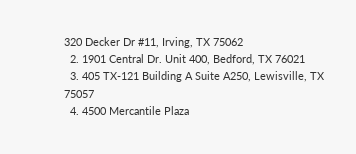320 Decker Dr #11, Irving, TX 75062
  2. 1901 Central Dr. Unit 400, Bedford, TX 76021
  3. 405 TX-121 Building A Suite A250, Lewisville, TX 75057
  4. 4500 Mercantile Plaza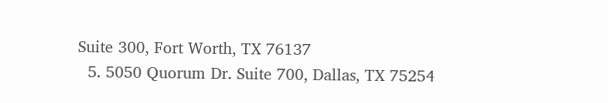Suite 300, Fort Worth, TX 76137
  5. 5050 Quorum Dr. Suite 700, Dallas, TX 75254